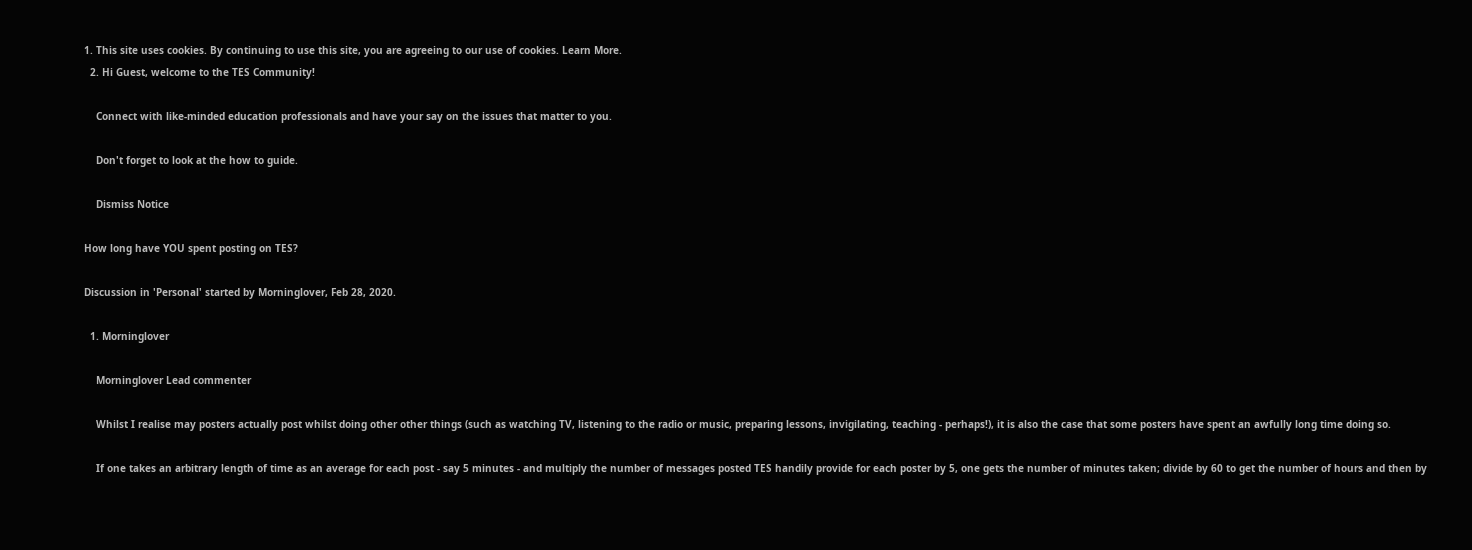1. This site uses cookies. By continuing to use this site, you are agreeing to our use of cookies. Learn More.
  2. Hi Guest, welcome to the TES Community!

    Connect with like-minded education professionals and have your say on the issues that matter to you.

    Don't forget to look at the how to guide.

    Dismiss Notice

How long have YOU spent posting on TES?

Discussion in 'Personal' started by Morninglover, Feb 28, 2020.

  1. Morninglover

    Morninglover Lead commenter

    Whilst I realise may posters actually post whilst doing other other things (such as watching TV, listening to the radio or music, preparing lessons, invigilating, teaching - perhaps!), it is also the case that some posters have spent an awfully long time doing so.

    If one takes an arbitrary length of time as an average for each post - say 5 minutes - and multiply the number of messages posted TES handily provide for each poster by 5, one gets the number of minutes taken; divide by 60 to get the number of hours and then by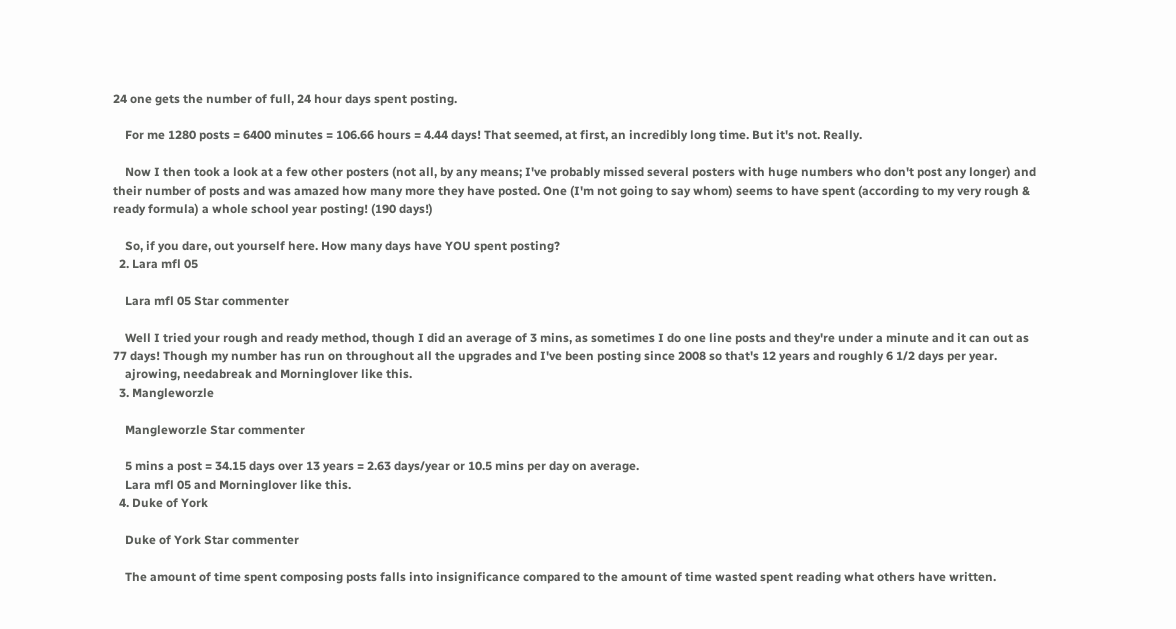24 one gets the number of full, 24 hour days spent posting.

    For me 1280 posts = 6400 minutes = 106.66 hours = 4.44 days! That seemed, at first, an incredibly long time. But it's not. Really.

    Now I then took a look at a few other posters (not all, by any means; I've probably missed several posters with huge numbers who don't post any longer) and their number of posts and was amazed how many more they have posted. One (I'm not going to say whom) seems to have spent (according to my very rough & ready formula) a whole school year posting! (190 days!)

    So, if you dare, out yourself here. How many days have YOU spent posting?
  2. Lara mfl 05

    Lara mfl 05 Star commenter

    Well I tried your rough and ready method, though I did an average of 3 mins, as sometimes I do one line posts and they're under a minute and it can out as 77 days! Though my number has run on throughout all the upgrades and I've been posting since 2008 so that's 12 years and roughly 6 1/2 days per year.
    ajrowing, needabreak and Morninglover like this.
  3. Mangleworzle

    Mangleworzle Star commenter

    5 mins a post = 34.15 days over 13 years = 2.63 days/year or 10.5 mins per day on average.
    Lara mfl 05 and Morninglover like this.
  4. Duke of York

    Duke of York Star commenter

    The amount of time spent composing posts falls into insignificance compared to the amount of time wasted spent reading what others have written.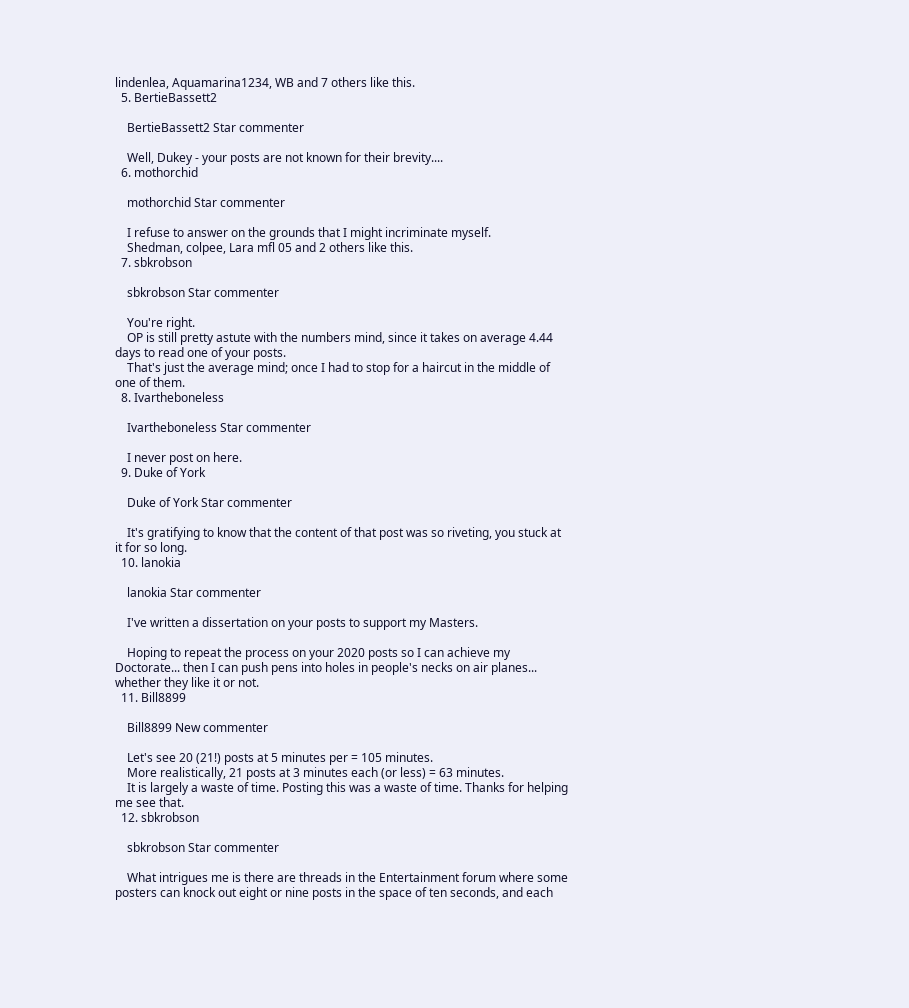lindenlea, Aquamarina1234, WB and 7 others like this.
  5. BertieBassett2

    BertieBassett2 Star commenter

    Well, Dukey - your posts are not known for their brevity....
  6. mothorchid

    mothorchid Star commenter

    I refuse to answer on the grounds that I might incriminate myself.
    Shedman, colpee, Lara mfl 05 and 2 others like this.
  7. sbkrobson

    sbkrobson Star commenter

    You're right.
    OP is still pretty astute with the numbers mind, since it takes on average 4.44 days to read one of your posts.
    That's just the average mind; once I had to stop for a haircut in the middle of one of them.
  8. Ivartheboneless

    Ivartheboneless Star commenter

    I never post on here.
  9. Duke of York

    Duke of York Star commenter

    It's gratifying to know that the content of that post was so riveting, you stuck at it for so long.
  10. lanokia

    lanokia Star commenter

    I've written a dissertation on your posts to support my Masters.

    Hoping to repeat the process on your 2020 posts so I can achieve my Doctorate... then I can push pens into holes in people's necks on air planes... whether they like it or not.
  11. Bill8899

    Bill8899 New commenter

    Let's see 20 (21!) posts at 5 minutes per = 105 minutes.
    More realistically, 21 posts at 3 minutes each (or less) = 63 minutes.
    It is largely a waste of time. Posting this was a waste of time. Thanks for helping me see that.
  12. sbkrobson

    sbkrobson Star commenter

    What intrigues me is there are threads in the Entertainment forum where some posters can knock out eight or nine posts in the space of ten seconds, and each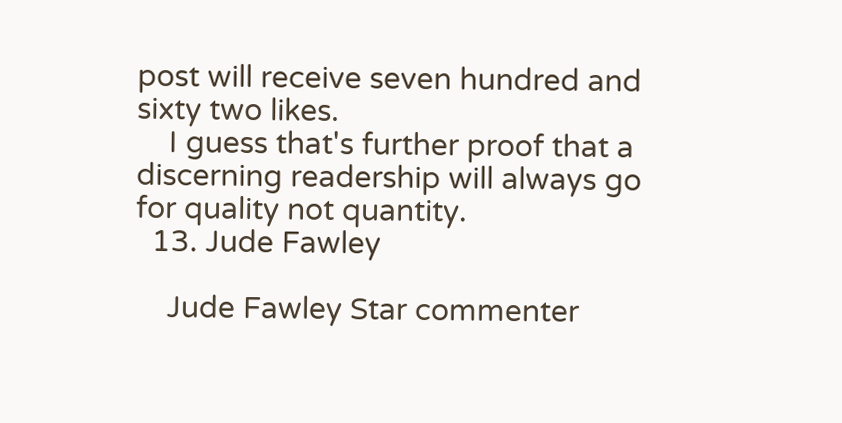post will receive seven hundred and sixty two likes.
    I guess that's further proof that a discerning readership will always go for quality not quantity.
  13. Jude Fawley

    Jude Fawley Star commenter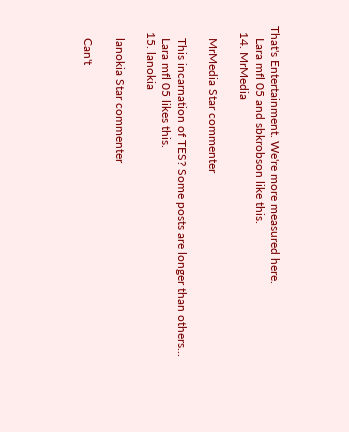That's Entertainment. We're more measured here.
    Lara mfl 05 and sbkrobson like this.
  14. MrMedia

    MrMedia Star commenter

    This incarnation of TES? Some posts are longer than others...
    Lara mfl 05 likes this.
  15. lanokia

    lanokia Star commenter

    Can't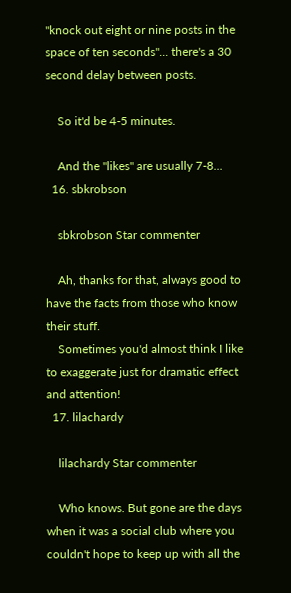''knock out eight or nine posts in the space of ten seconds"... there's a 30 second delay between posts.

    So it'd be 4-5 minutes.

    And the "likes" are usually 7-8...
  16. sbkrobson

    sbkrobson Star commenter

    Ah, thanks for that, always good to have the facts from those who know their stuff.
    Sometimes you'd almost think I like to exaggerate just for dramatic effect and attention!
  17. lilachardy

    lilachardy Star commenter

    Who knows. But gone are the days when it was a social club where you couldn't hope to keep up with all the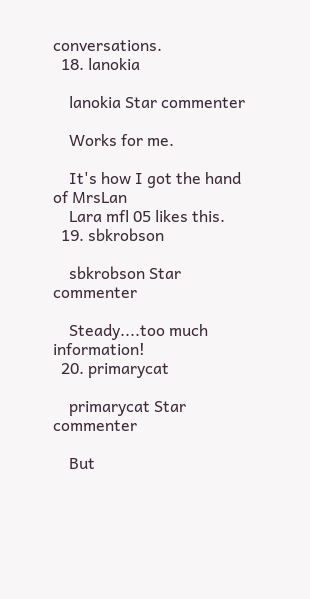conversations.
  18. lanokia

    lanokia Star commenter

    Works for me.

    It's how I got the hand of MrsLan
    Lara mfl 05 likes this.
  19. sbkrobson

    sbkrobson Star commenter

    Steady....too much information!
  20. primarycat

    primarycat Star commenter

    But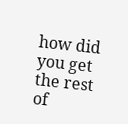how did you get the rest of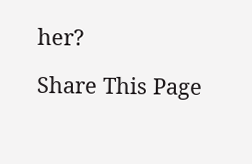her?

Share This Page